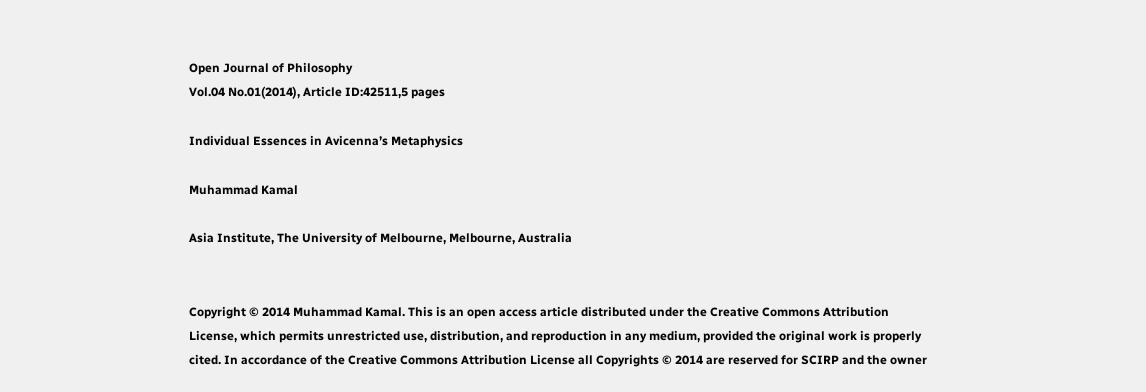Open Journal of Philosophy
Vol.04 No.01(2014), Article ID:42511,5 pages

Individual Essences in Avicenna’s Metaphysics

Muhammad Kamal

Asia Institute, The University of Melbourne, Melbourne, Australia


Copyright © 2014 Muhammad Kamal. This is an open access article distributed under the Creative Commons Attribution License, which permits unrestricted use, distribution, and reproduction in any medium, provided the original work is properly cited. In accordance of the Creative Commons Attribution License all Copyrights © 2014 are reserved for SCIRP and the owner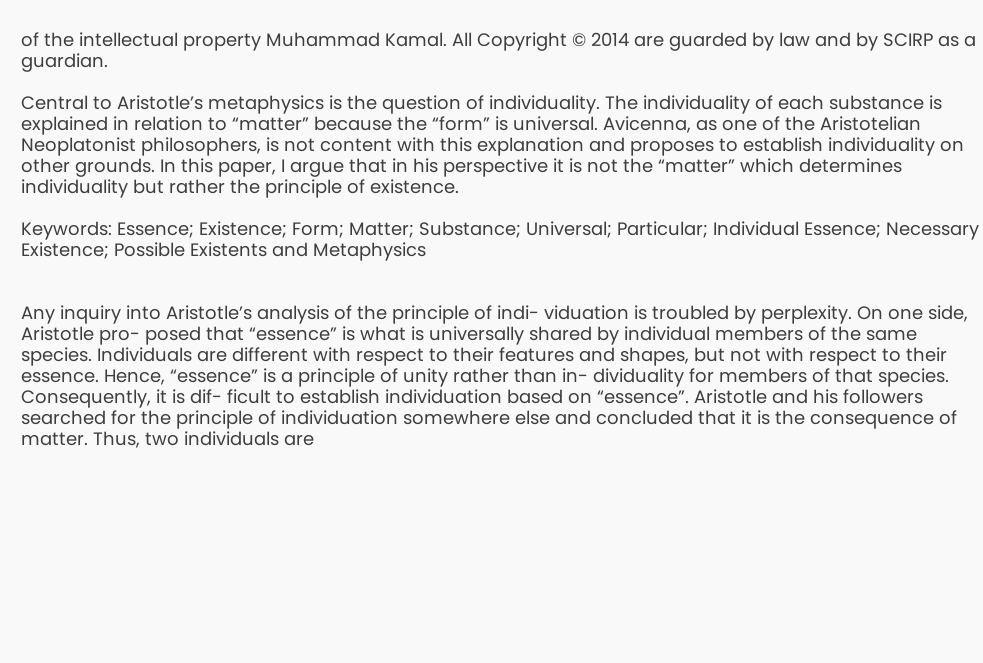of the intellectual property Muhammad Kamal. All Copyright © 2014 are guarded by law and by SCIRP as a guardian.

Central to Aristotle’s metaphysics is the question of individuality. The individuality of each substance is explained in relation to “matter” because the “form” is universal. Avicenna, as one of the Aristotelian Neoplatonist philosophers, is not content with this explanation and proposes to establish individuality on other grounds. In this paper, I argue that in his perspective it is not the “matter” which determines individuality but rather the principle of existence.

Keywords: Essence; Existence; Form; Matter; Substance; Universal; Particular; Individual Essence; Necessary Existence; Possible Existents and Metaphysics


Any inquiry into Aristotle’s analysis of the principle of indi- viduation is troubled by perplexity. On one side, Aristotle pro- posed that “essence” is what is universally shared by individual members of the same species. Individuals are different with respect to their features and shapes, but not with respect to their essence. Hence, “essence” is a principle of unity rather than in- dividuality for members of that species. Consequently, it is dif- ficult to establish individuation based on “essence”. Aristotle and his followers searched for the principle of individuation somewhere else and concluded that it is the consequence of matter. Thus, two individuals are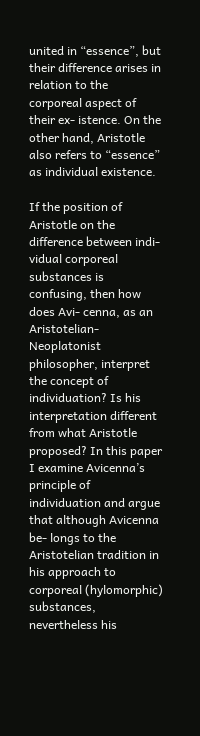united in “essence”, but their difference arises in relation to the corporeal aspect of their ex- istence. On the other hand, Aristotle also refers to “essence” as individual existence.

If the position of Aristotle on the difference between indi- vidual corporeal substances is confusing, then how does Avi- cenna, as an Aristotelian-Neoplatonist philosopher, interpret the concept of individuation? Is his interpretation different from what Aristotle proposed? In this paper I examine Avicenna’s principle of individuation and argue that although Avicenna be- longs to the Aristotelian tradition in his approach to corporeal (hylomorphic) substances, nevertheless his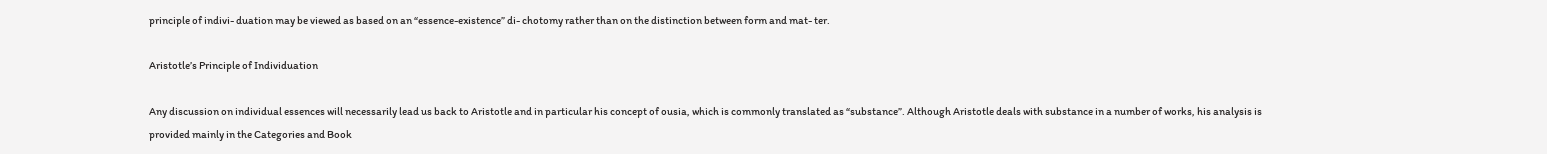principle of indivi- duation may be viewed as based on an “essence-existence” di- chotomy rather than on the distinction between form and mat- ter.

Aristotle’s Principle of Individuation

Any discussion on individual essences will necessarily lead us back to Aristotle and in particular his concept of ousia, which is commonly translated as “substance”. Although Aristotle deals with substance in a number of works, his analysis is provided mainly in the Categories and Book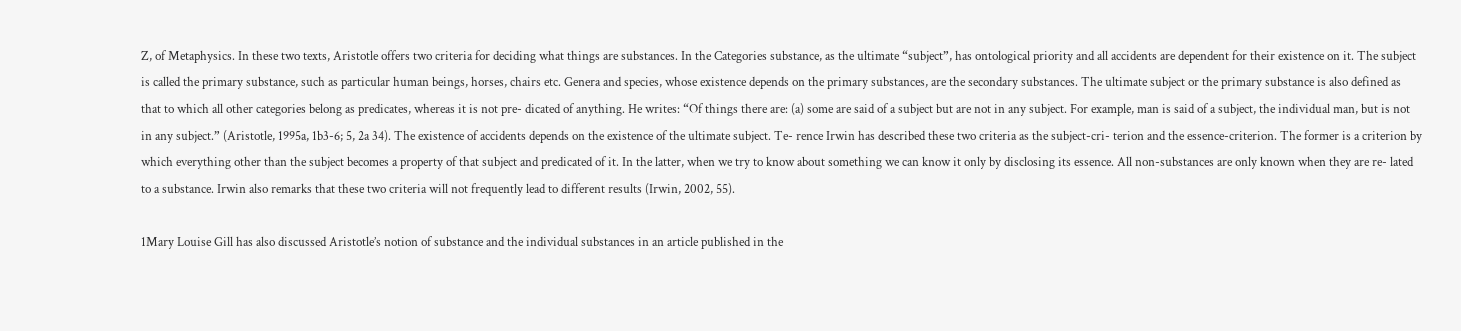Z, of Metaphysics. In these two texts, Aristotle offers two criteria for deciding what things are substances. In the Categories substance, as the ultimate “subject”, has ontological priority and all accidents are dependent for their existence on it. The subject is called the primary substance, such as particular human beings, horses, chairs etc. Genera and species, whose existence depends on the primary substances, are the secondary substances. The ultimate subject or the primary substance is also defined as that to which all other categories belong as predicates, whereas it is not pre- dicated of anything. He writes: “Of things there are: (a) some are said of a subject but are not in any subject. For example, man is said of a subject, the individual man, but is not in any subject.” (Aristotle, 1995a, 1b3-6; 5, 2a 34). The existence of accidents depends on the existence of the ultimate subject. Te- rence Irwin has described these two criteria as the subject-cri- terion and the essence-criterion. The former is a criterion by which everything other than the subject becomes a property of that subject and predicated of it. In the latter, when we try to know about something we can know it only by disclosing its essence. All non-substances are only known when they are re- lated to a substance. Irwin also remarks that these two criteria will not frequently lead to different results (Irwin, 2002, 55).

1Mary Louise Gill has also discussed Aristotle’s notion of substance and the individual substances in an article published in the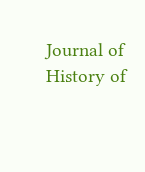Journal of History of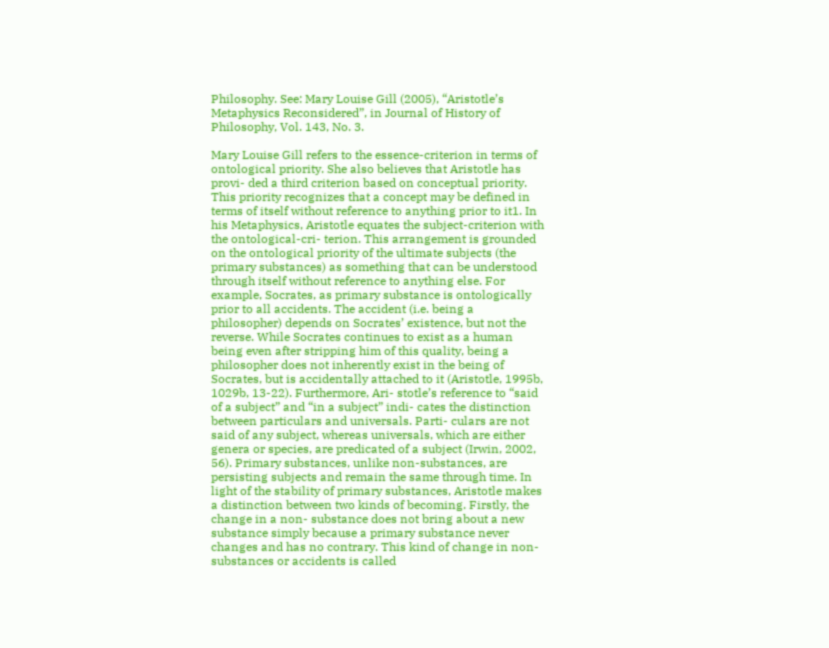Philosophy. See: Mary Louise Gill (2005), “Aristotle’s Metaphysics Reconsidered”, in Journal of History of Philosophy, Vol. 143, No. 3.

Mary Louise Gill refers to the essence-criterion in terms of ontological priority. She also believes that Aristotle has provi- ded a third criterion based on conceptual priority. This priority recognizes that a concept may be defined in terms of itself without reference to anything prior to it1. In his Metaphysics, Aristotle equates the subject-criterion with the ontological-cri- terion. This arrangement is grounded on the ontological priority of the ultimate subjects (the primary substances) as something that can be understood through itself without reference to anything else. For example, Socrates, as primary substance is ontologically prior to all accidents. The accident (i.e. being a philosopher) depends on Socrates’ existence, but not the reverse. While Socrates continues to exist as a human being even after stripping him of this quality, being a philosopher does not inherently exist in the being of Socrates, but is accidentally attached to it (Aristotle, 1995b, 1029b, 13-22). Furthermore, Ari- stotle’s reference to “said of a subject” and “in a subject” indi- cates the distinction between particulars and universals. Parti- culars are not said of any subject, whereas universals, which are either genera or species, are predicated of a subject (Irwin, 2002, 56). Primary substances, unlike non-substances, are persisting subjects and remain the same through time. In light of the stability of primary substances, Aristotle makes a distinction between two kinds of becoming. Firstly, the change in a non- substance does not bring about a new substance simply because a primary substance never changes and has no contrary. This kind of change in non-substances or accidents is called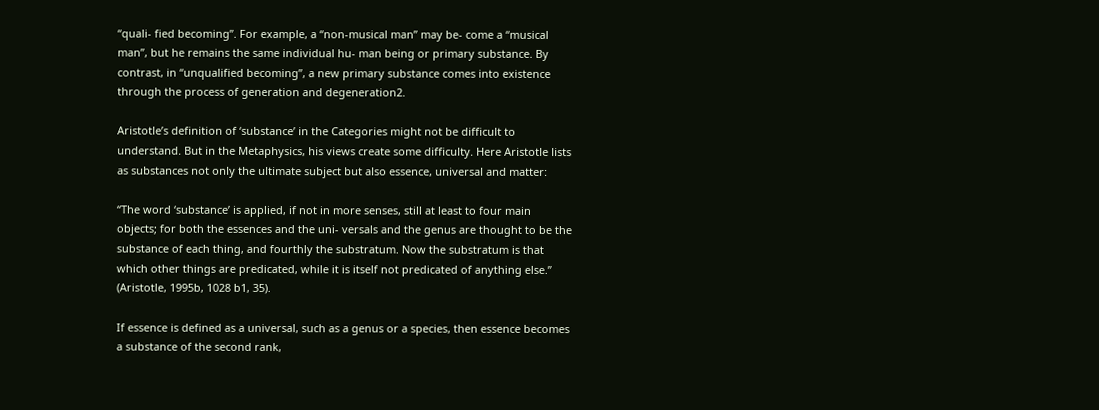“quali- fied becoming”. For example, a “non-musical man” may be- come a “musical man”, but he remains the same individual hu- man being or primary substance. By contrast, in “unqualified becoming”, a new primary substance comes into existence through the process of generation and degeneration2.

Aristotle’s definition of ‘substance’ in the Categories might not be difficult to understand. But in the Metaphysics, his views create some difficulty. Here Aristotle lists as substances not only the ultimate subject but also essence, universal and matter:

“The word ‘substance’ is applied, if not in more senses, still at least to four main objects; for both the essences and the uni- versals and the genus are thought to be the substance of each thing, and fourthly the substratum. Now the substratum is that which other things are predicated, while it is itself not predicated of anything else.” (Aristotle, 1995b, 1028 b1, 35).

If essence is defined as a universal, such as a genus or a species, then essence becomes a substance of the second rank,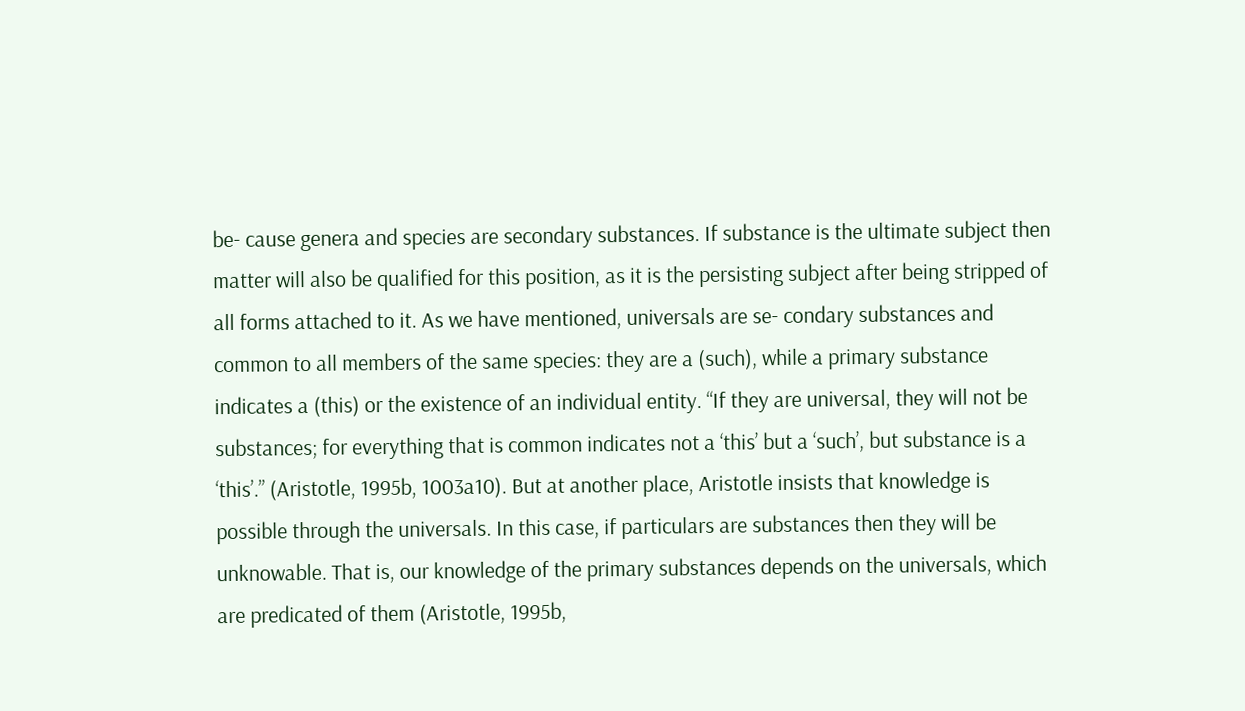be- cause genera and species are secondary substances. If substance is the ultimate subject then matter will also be qualified for this position, as it is the persisting subject after being stripped of all forms attached to it. As we have mentioned, universals are se- condary substances and common to all members of the same species: they are a (such), while a primary substance indicates a (this) or the existence of an individual entity. “If they are universal, they will not be substances; for everything that is common indicates not a ‘this’ but a ‘such’, but substance is a ‘this’.” (Aristotle, 1995b, 1003a10). But at another place, Aristotle insists that knowledge is possible through the universals. In this case, if particulars are substances then they will be unknowable. That is, our knowledge of the primary substances depends on the universals, which are predicated of them (Aristotle, 1995b,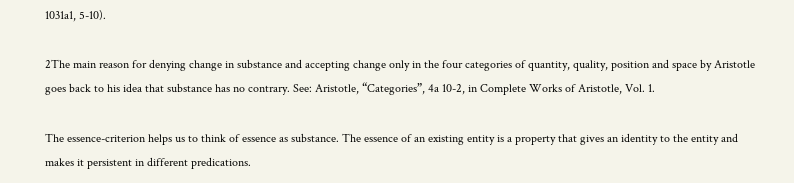1031a1, 5-10).

2The main reason for denying change in substance and accepting change only in the four categories of quantity, quality, position and space by Aristotle goes back to his idea that substance has no contrary. See: Aristotle, “Categories”, 4a 10-2, in Complete Works of Aristotle, Vol. 1.

The essence-criterion helps us to think of essence as substance. The essence of an existing entity is a property that gives an identity to the entity and makes it persistent in different predications.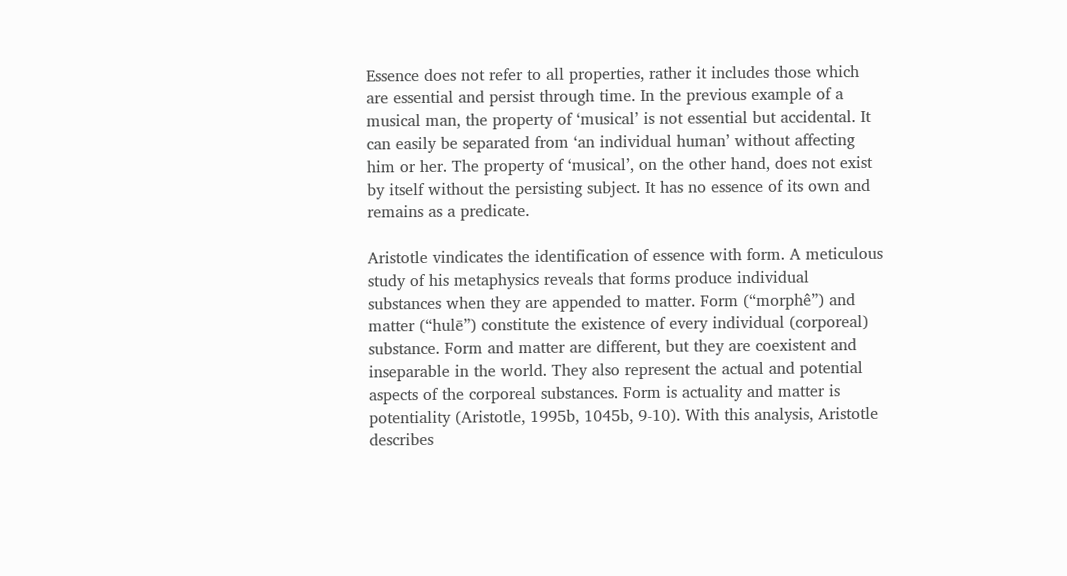Essence does not refer to all properties, rather it includes those which are essential and persist through time. In the previous example of a musical man, the property of ‘musical’ is not essential but accidental. It can easily be separated from ‘an individual human’ without affecting him or her. The property of ‘musical’, on the other hand, does not exist by itself without the persisting subject. It has no essence of its own and remains as a predicate.

Aristotle vindicates the identification of essence with form. A meticulous study of his metaphysics reveals that forms produce individual substances when they are appended to matter. Form (“morphê”) and matter (“hulē”) constitute the existence of every individual (corporeal) substance. Form and matter are different, but they are coexistent and inseparable in the world. They also represent the actual and potential aspects of the corporeal substances. Form is actuality and matter is potentiality (Aristotle, 1995b, 1045b, 9-10). With this analysis, Aristotle describes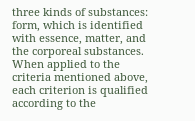three kinds of substances: form, which is identified with essence, matter, and the corporeal substances. When applied to the criteria mentioned above, each criterion is qualified according to the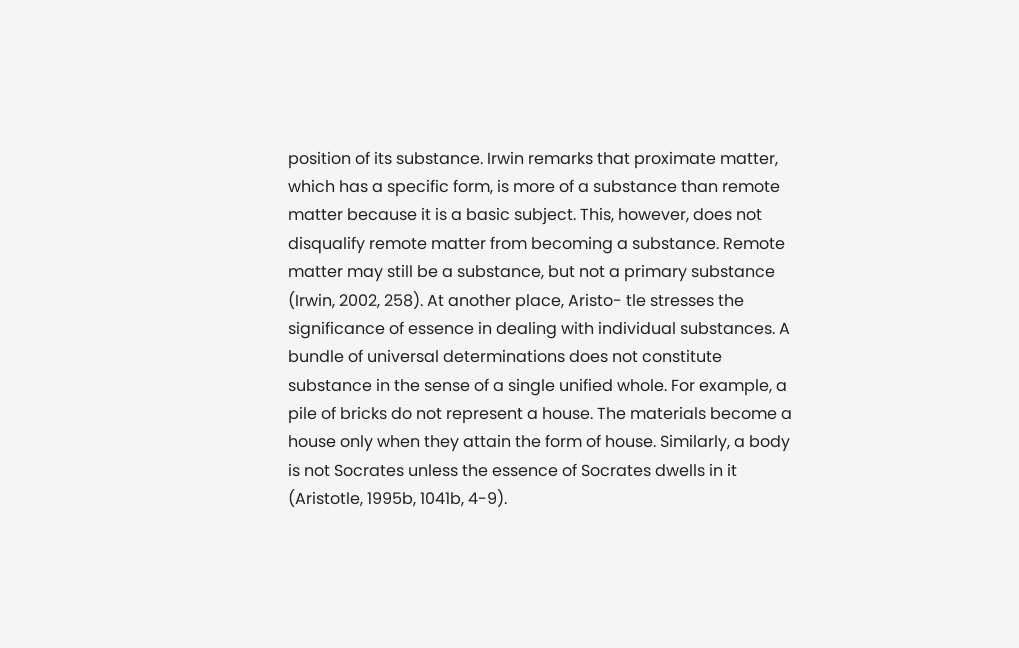position of its substance. Irwin remarks that proximate matter, which has a specific form, is more of a substance than remote matter because it is a basic subject. This, however, does not disqualify remote matter from becoming a substance. Remote matter may still be a substance, but not a primary substance (Irwin, 2002, 258). At another place, Aristo- tle stresses the significance of essence in dealing with individual substances. A bundle of universal determinations does not constitute substance in the sense of a single unified whole. For example, a pile of bricks do not represent a house. The materials become a house only when they attain the form of house. Similarly, a body is not Socrates unless the essence of Socrates dwells in it (Aristotle, 1995b, 1041b, 4-9).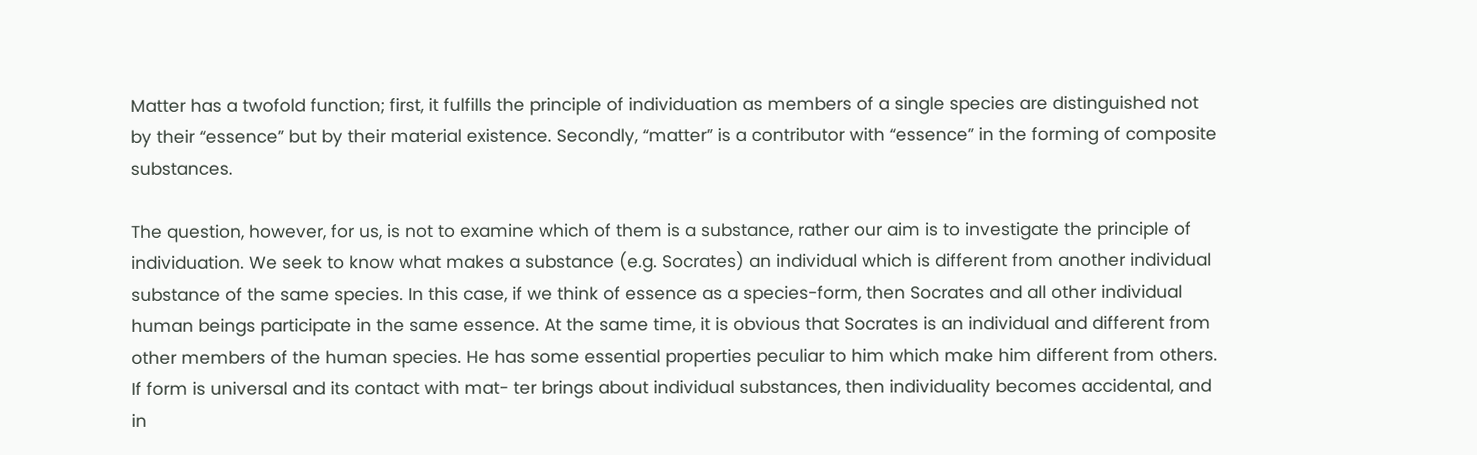Matter has a twofold function; first, it fulfills the principle of individuation as members of a single species are distinguished not by their “essence” but by their material existence. Secondly, “matter” is a contributor with “essence” in the forming of composite substances.

The question, however, for us, is not to examine which of them is a substance, rather our aim is to investigate the principle of individuation. We seek to know what makes a substance (e.g. Socrates) an individual which is different from another individual substance of the same species. In this case, if we think of essence as a species-form, then Socrates and all other individual human beings participate in the same essence. At the same time, it is obvious that Socrates is an individual and different from other members of the human species. He has some essential properties peculiar to him which make him different from others. If form is universal and its contact with mat- ter brings about individual substances, then individuality becomes accidental, and in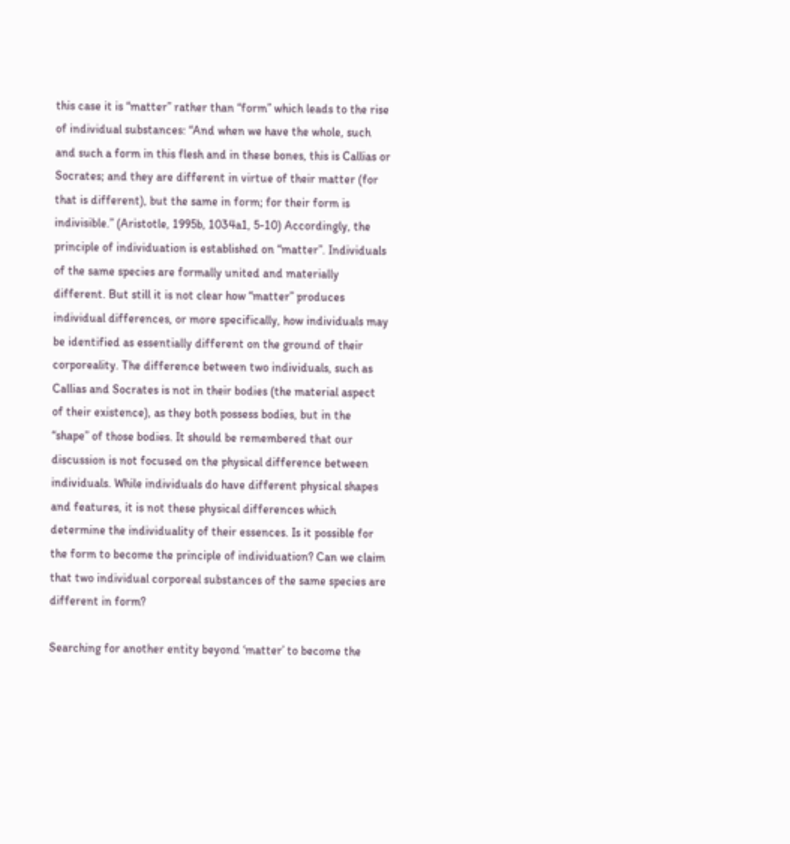this case it is “matter” rather than “form” which leads to the rise of individual substances: “And when we have the whole, such and such a form in this flesh and in these bones, this is Callias or Socrates; and they are different in virtue of their matter (for that is different), but the same in form; for their form is indivisible.” (Aristotle, 1995b, 1034a1, 5-10) Accordingly, the principle of individuation is established on “matter”. Individuals of the same species are formally united and materially different. But still it is not clear how “matter” produces individual differences, or more specifically, how individuals may be identified as essentially different on the ground of their corporeality. The difference between two individuals, such as Callias and Socrates is not in their bodies (the material aspect of their existence), as they both possess bodies, but in the “shape” of those bodies. It should be remembered that our discussion is not focused on the physical difference between individuals. While individuals do have different physical shapes and features, it is not these physical differences which determine the individuality of their essences. Is it possible for the form to become the principle of individuation? Can we claim that two individual corporeal substances of the same species are different in form?

Searching for another entity beyond ‘matter’ to become the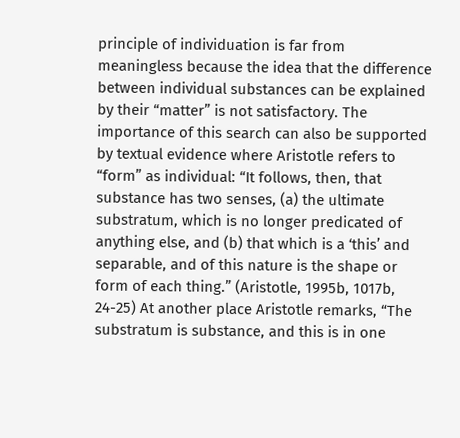principle of individuation is far from meaningless because the idea that the difference between individual substances can be explained by their “matter” is not satisfactory. The importance of this search can also be supported by textual evidence where Aristotle refers to “form” as individual: “It follows, then, that substance has two senses, (a) the ultimate substratum, which is no longer predicated of anything else, and (b) that which is a ‘this’ and separable, and of this nature is the shape or form of each thing.” (Aristotle, 1995b, 1017b, 24-25) At another place Aristotle remarks, “The substratum is substance, and this is in one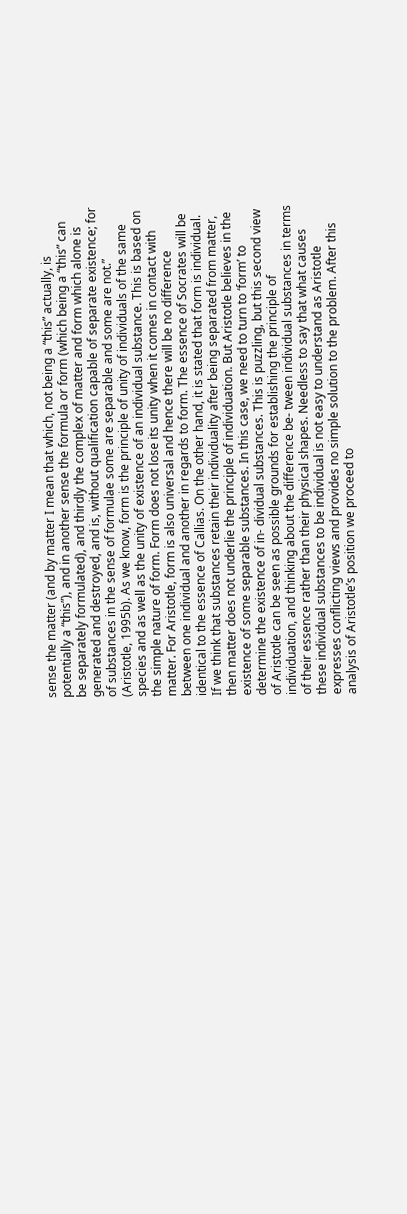sense the matter (and by matter I mean that which, not being a “this” actually, is potentially a “this”), and in another sense the formula or form (which being a “this” can be separately formulated), and thirdly the complex of matter and form which alone is generated and destroyed, and is, without qualification capable of separate existence; for of substances in the sense of formulae some are separable and some are not.” (Aristotle, 1995b). As we know, form is the principle of unity of individuals of the same species and as well as the unity of existence of an individual substance. This is based on the simple nature of form. Form does not lose its unity when it comes in contact with matter. For Aristotle, form is also universal and hence there will be no difference between one individual and another in regards to form. The essence of Socrates will be identical to the essence of Callias. On the other hand, it is stated that form is individual. If we think that substances retain their individuality after being separated from matter, then matter does not underlie the principle of individuation. But Aristotle believes in the existence of some separable substances. In this case, we need to turn to ‘form’ to determine the existence of in- dividual substances. This is puzzling, but this second view of Aristotle can be seen as possible grounds for establishing the principle of individuation, and thinking about the difference be- tween individual substances in terms of their essence rather than their physical shapes. Needless to say that what causes these individual substances to be individual is not easy to understand as Aristotle expresses conflicting views and provides no simple solution to the problem. After this analysis of Aristotle’s position we proceed to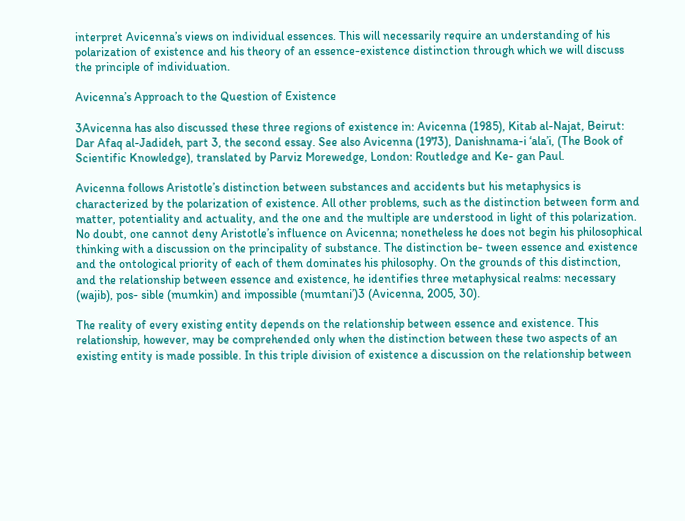interpret Avicenna’s views on individual essences. This will necessarily require an understanding of his polarization of existence and his theory of an essence-existence distinction through which we will discuss the principle of individuation.

Avicenna’s Approach to the Question of Existence

3Avicenna has also discussed these three regions of existence in: Avicenna (1985), Kitab al-Najat, Beirut: Dar Afaq al-Jadideh, part 3, the second essay. See also Avicenna (1973), Danishnama-i ‘ala’i, (The Book of Scientific Knowledge), translated by Parviz Morewedge, London: Routledge and Ke- gan Paul.

Avicenna follows Aristotle’s distinction between substances and accidents but his metaphysics is characterized by the polarization of existence. All other problems, such as the distinction between form and matter, potentiality and actuality, and the one and the multiple are understood in light of this polarization. No doubt, one cannot deny Aristotle’s influence on Avicenna; nonetheless he does not begin his philosophical thinking with a discussion on the principality of substance. The distinction be- tween essence and existence and the ontological priority of each of them dominates his philosophy. On the grounds of this distinction, and the relationship between essence and existence, he identifies three metaphysical realms: necessary (wajib), pos- sible (mumkin) and impossible (mumtani’)3 (Avicenna, 2005, 30).

The reality of every existing entity depends on the relationship between essence and existence. This relationship, however, may be comprehended only when the distinction between these two aspects of an existing entity is made possible. In this triple division of existence a discussion on the relationship between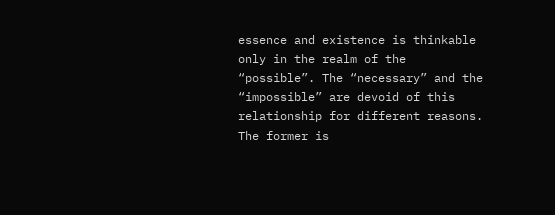essence and existence is thinkable only in the realm of the “possible”. The “necessary” and the “impossible” are devoid of this relationship for different reasons. The former is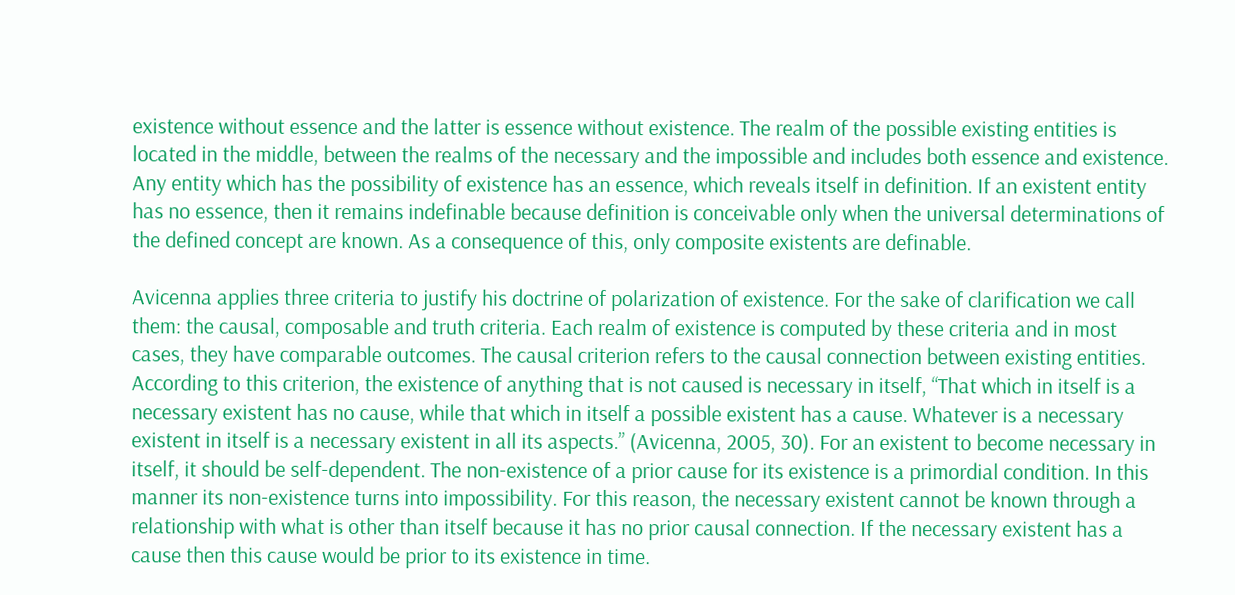existence without essence and the latter is essence without existence. The realm of the possible existing entities is located in the middle, between the realms of the necessary and the impossible and includes both essence and existence. Any entity which has the possibility of existence has an essence, which reveals itself in definition. If an existent entity has no essence, then it remains indefinable because definition is conceivable only when the universal determinations of the defined concept are known. As a consequence of this, only composite existents are definable.

Avicenna applies three criteria to justify his doctrine of polarization of existence. For the sake of clarification we call them: the causal, composable and truth criteria. Each realm of existence is computed by these criteria and in most cases, they have comparable outcomes. The causal criterion refers to the causal connection between existing entities. According to this criterion, the existence of anything that is not caused is necessary in itself, “That which in itself is a necessary existent has no cause, while that which in itself a possible existent has a cause. Whatever is a necessary existent in itself is a necessary existent in all its aspects.” (Avicenna, 2005, 30). For an existent to become necessary in itself, it should be self-dependent. The non-existence of a prior cause for its existence is a primordial condition. In this manner its non-existence turns into impossibility. For this reason, the necessary existent cannot be known through a relationship with what is other than itself because it has no prior causal connection. If the necessary existent has a cause then this cause would be prior to its existence in time.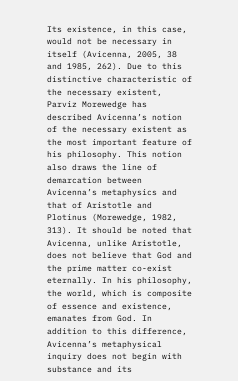Its existence, in this case, would not be necessary in itself (Avicenna, 2005, 38 and 1985, 262). Due to this distinctive characteristic of the necessary existent, Parviz Morewedge has described Avicenna’s notion of the necessary existent as the most important feature of his philosophy. This notion also draws the line of demarcation between Avicenna’s metaphysics and that of Aristotle and Plotinus (Morewedge, 1982, 313). It should be noted that Avicenna, unlike Aristotle, does not believe that God and the prime matter co-exist eternally. In his philosophy, the world, which is composite of essence and existence, emanates from God. In addition to this difference, Avicenna’s metaphysical inquiry does not begin with substance and its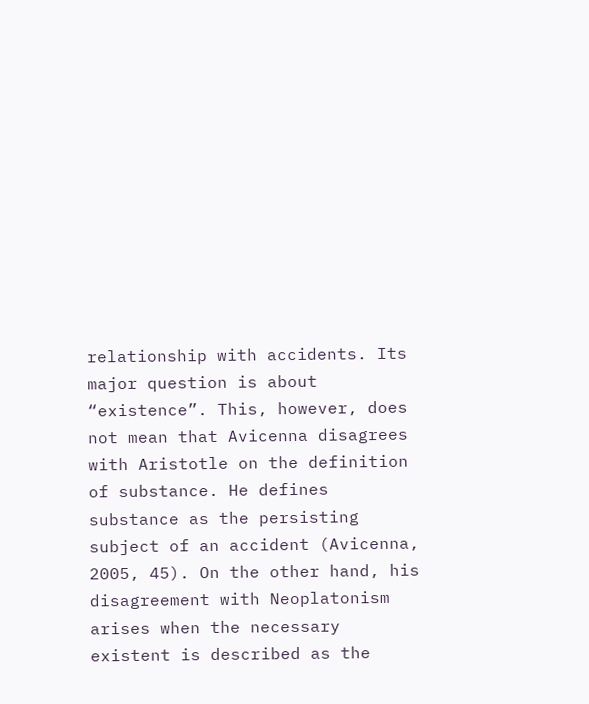relationship with accidents. Its major question is about “existence”. This, however, does not mean that Avicenna disagrees with Aristotle on the definition of substance. He defines substance as the persisting subject of an accident (Avicenna, 2005, 45). On the other hand, his disagreement with Neoplatonism arises when the necessary existent is described as the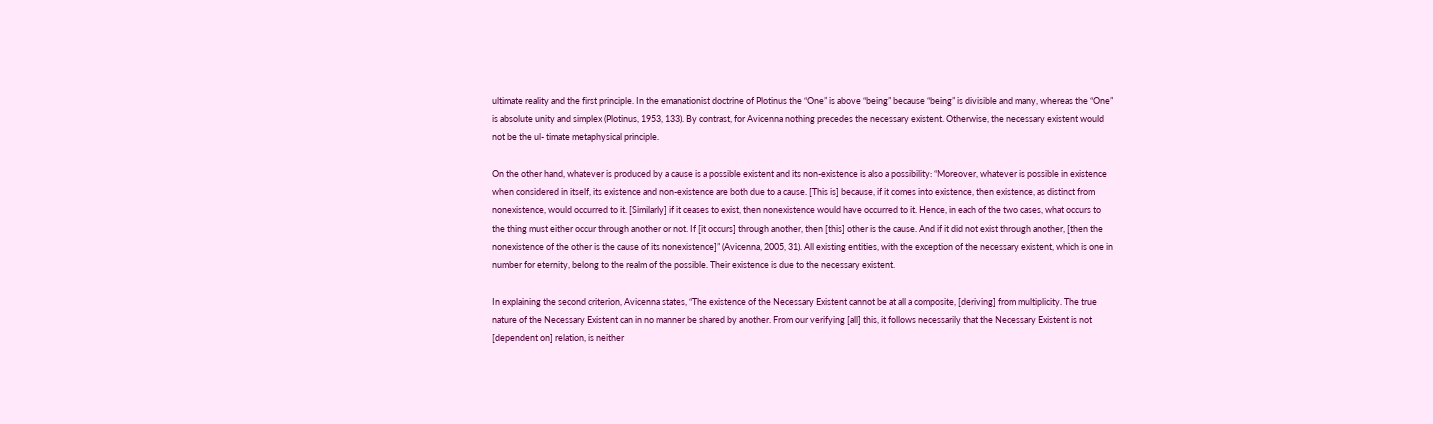ultimate reality and the first principle. In the emanationist doctrine of Plotinus the “One” is above “being” because “being” is divisible and many, whereas the “One” is absolute unity and simplex (Plotinus, 1953, 133). By contrast, for Avicenna nothing precedes the necessary existent. Otherwise, the necessary existent would not be the ul- timate metaphysical principle.

On the other hand, whatever is produced by a cause is a possible existent and its non-existence is also a possibility: “Moreover, whatever is possible in existence when considered in itself, its existence and non-existence are both due to a cause. [This is] because, if it comes into existence, then existence, as distinct from nonexistence, would occurred to it. [Similarly] if it ceases to exist, then nonexistence would have occurred to it. Hence, in each of the two cases, what occurs to the thing must either occur through another or not. If [it occurs] through another, then [this] other is the cause. And if it did not exist through another, [then the nonexistence of the other is the cause of its nonexistence]” (Avicenna, 2005, 31). All existing entities, with the exception of the necessary existent, which is one in number for eternity, belong to the realm of the possible. Their existence is due to the necessary existent.

In explaining the second criterion, Avicenna states, “The existence of the Necessary Existent cannot be at all a composite, [deriving] from multiplicity. The true nature of the Necessary Existent can in no manner be shared by another. From our verifying [all] this, it follows necessarily that the Necessary Existent is not [dependent on] relation, is neither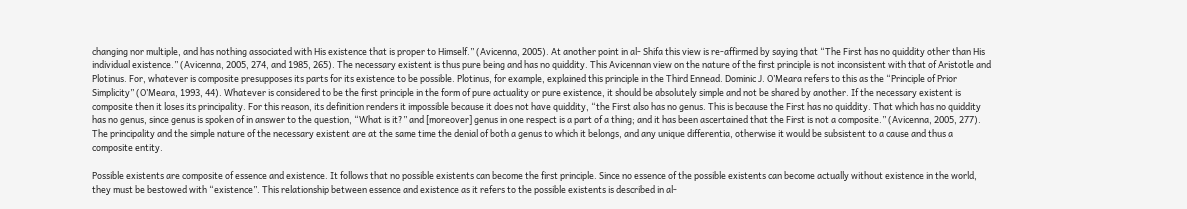changing nor multiple, and has nothing associated with His existence that is proper to Himself.” (Avicenna, 2005). At another point in al- Shifa this view is re-affirmed by saying that “The First has no quiddity other than His individual existence.” (Avicenna, 2005, 274, and 1985, 265). The necessary existent is thus pure being and has no quiddity. This Avicennan view on the nature of the first principle is not inconsistent with that of Aristotle and Plotinus. For, whatever is composite presupposes its parts for its existence to be possible. Plotinus, for example, explained this principle in the Third Ennead. Dominic J. O’Meara refers to this as the “Principle of Prior Simplicity” (O’Meara, 1993, 44). Whatever is considered to be the first principle in the form of pure actuality or pure existence, it should be absolutely simple and not be shared by another. If the necessary existent is composite then it loses its principality. For this reason, its definition renders it impossible because it does not have quiddity, “the First also has no genus. This is because the First has no quiddity. That which has no quiddity has no genus, since genus is spoken of in answer to the question, “What is it?” and [moreover] genus in one respect is a part of a thing; and it has been ascertained that the First is not a composite.” (Avicenna, 2005, 277). The principality and the simple nature of the necessary existent are at the same time the denial of both a genus to which it belongs, and any unique differentia, otherwise it would be subsistent to a cause and thus a composite entity.

Possible existents are composite of essence and existence. It follows that no possible existents can become the first principle. Since no essence of the possible existents can become actually without existence in the world, they must be bestowed with “existence”. This relationship between essence and existence as it refers to the possible existents is described in al-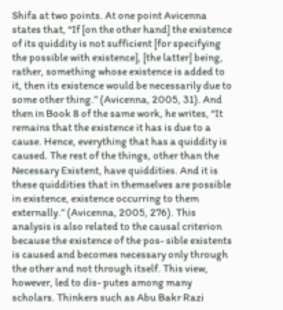Shifa at two points. At one point Avicenna states that, “If [on the other hand] the existence of its quiddity is not sufficient [for specifying the possible with existence], [the latter] being, rather, something whose existence is added to it, then its existence would be necessarily due to some other thing.” (Avicenna, 2005, 31). And then in Book 8 of the same work, he writes, “It remains that the existence it has is due to a cause. Hence, everything that has a quiddity is caused. The rest of the things, other than the Necessary Existent, have quiddities. And it is these quiddities that in themselves are possible in existence, existence occurring to them externally.” (Avicenna, 2005, 276). This analysis is also related to the causal criterion because the existence of the pos- sible existents is caused and becomes necessary only through the other and not through itself. This view, however, led to dis- putes among many scholars. Thinkers such as Abu Bakr Razi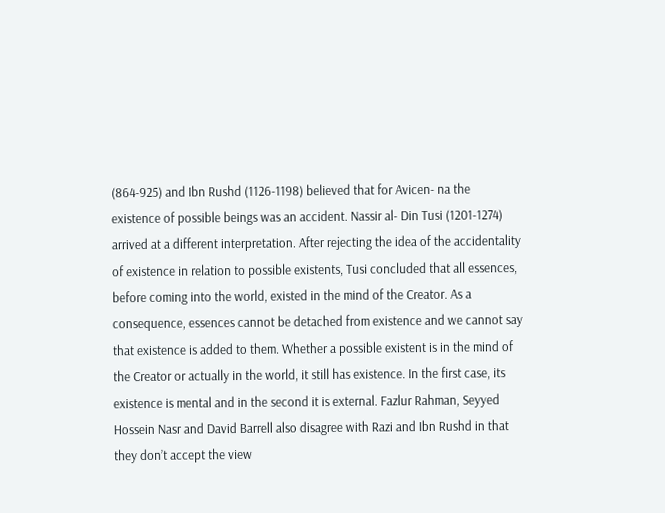(864-925) and Ibn Rushd (1126-1198) believed that for Avicen- na the existence of possible beings was an accident. Nassir al- Din Tusi (1201-1274) arrived at a different interpretation. After rejecting the idea of the accidentality of existence in relation to possible existents, Tusi concluded that all essences, before coming into the world, existed in the mind of the Creator. As a consequence, essences cannot be detached from existence and we cannot say that existence is added to them. Whether a possible existent is in the mind of the Creator or actually in the world, it still has existence. In the first case, its existence is mental and in the second it is external. Fazlur Rahman, Seyyed Hossein Nasr and David Barrell also disagree with Razi and Ibn Rushd in that they don’t accept the view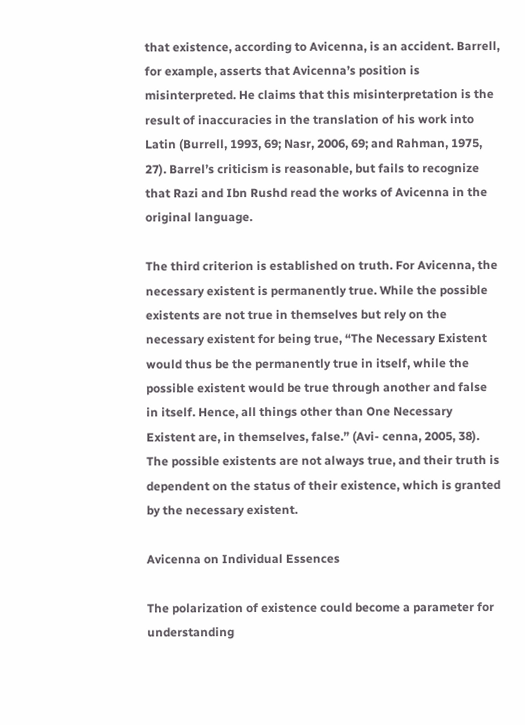that existence, according to Avicenna, is an accident. Barrell, for example, asserts that Avicenna’s position is misinterpreted. He claims that this misinterpretation is the result of inaccuracies in the translation of his work into Latin (Burrell, 1993, 69; Nasr, 2006, 69; and Rahman, 1975, 27). Barrel’s criticism is reasonable, but fails to recognize that Razi and Ibn Rushd read the works of Avicenna in the original language.

The third criterion is established on truth. For Avicenna, the necessary existent is permanently true. While the possible existents are not true in themselves but rely on the necessary existent for being true, “The Necessary Existent would thus be the permanently true in itself, while the possible existent would be true through another and false in itself. Hence, all things other than One Necessary Existent are, in themselves, false.” (Avi- cenna, 2005, 38). The possible existents are not always true, and their truth is dependent on the status of their existence, which is granted by the necessary existent.

Avicenna on Individual Essences

The polarization of existence could become a parameter for understanding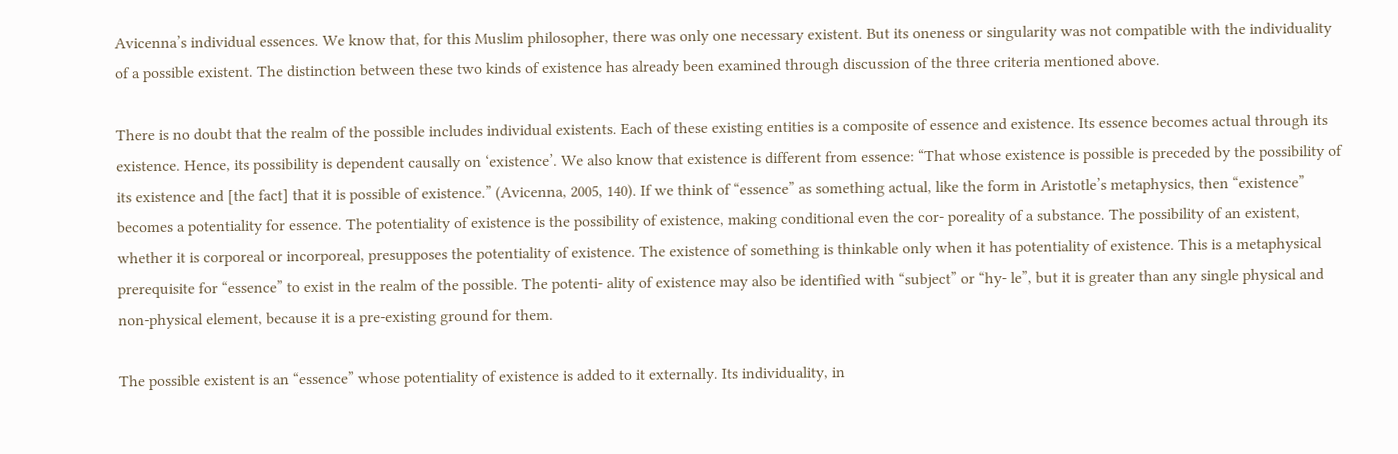Avicenna’s individual essences. We know that, for this Muslim philosopher, there was only one necessary existent. But its oneness or singularity was not compatible with the individuality of a possible existent. The distinction between these two kinds of existence has already been examined through discussion of the three criteria mentioned above.

There is no doubt that the realm of the possible includes individual existents. Each of these existing entities is a composite of essence and existence. Its essence becomes actual through its existence. Hence, its possibility is dependent causally on ‘existence’. We also know that existence is different from essence: “That whose existence is possible is preceded by the possibility of its existence and [the fact] that it is possible of existence.” (Avicenna, 2005, 140). If we think of “essence” as something actual, like the form in Aristotle’s metaphysics, then “existence” becomes a potentiality for essence. The potentiality of existence is the possibility of existence, making conditional even the cor- poreality of a substance. The possibility of an existent, whether it is corporeal or incorporeal, presupposes the potentiality of existence. The existence of something is thinkable only when it has potentiality of existence. This is a metaphysical prerequisite for “essence” to exist in the realm of the possible. The potenti- ality of existence may also be identified with “subject” or “hy- le”, but it is greater than any single physical and non-physical element, because it is a pre-existing ground for them.

The possible existent is an “essence” whose potentiality of existence is added to it externally. Its individuality, in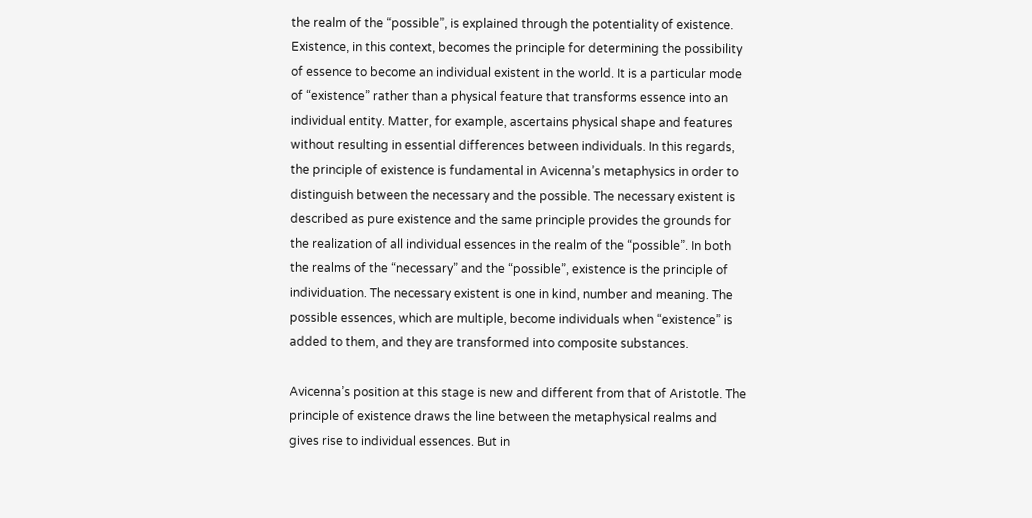the realm of the “possible”, is explained through the potentiality of existence. Existence, in this context, becomes the principle for determining the possibility of essence to become an individual existent in the world. It is a particular mode of “existence” rather than a physical feature that transforms essence into an individual entity. Matter, for example, ascertains physical shape and features without resulting in essential differences between individuals. In this regards, the principle of existence is fundamental in Avicenna’s metaphysics in order to distinguish between the necessary and the possible. The necessary existent is described as pure existence and the same principle provides the grounds for the realization of all individual essences in the realm of the “possible”. In both the realms of the “necessary” and the “possible”, existence is the principle of individuation. The necessary existent is one in kind, number and meaning. The possible essences, which are multiple, become individuals when “existence” is added to them, and they are transformed into composite substances.

Avicenna’s position at this stage is new and different from that of Aristotle. The principle of existence draws the line between the metaphysical realms and gives rise to individual essences. But in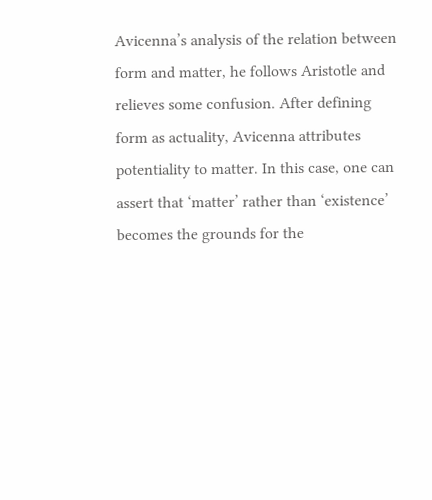Avicenna’s analysis of the relation between form and matter, he follows Aristotle and relieves some confusion. After defining form as actuality, Avicenna attributes potentiality to matter. In this case, one can assert that ‘matter’ rather than ‘existence’ becomes the grounds for the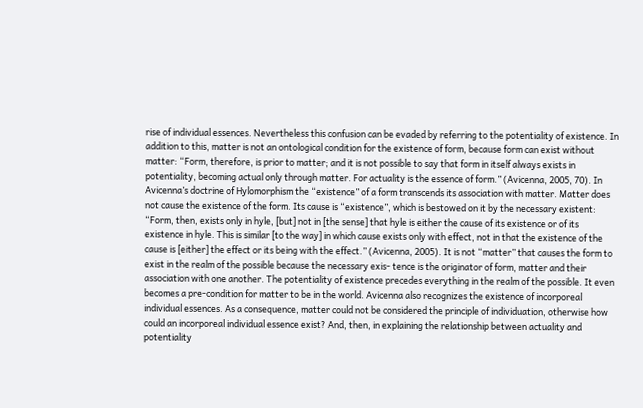rise of individual essences. Nevertheless this confusion can be evaded by referring to the potentiality of existence. In addition to this, matter is not an ontological condition for the existence of form, because form can exist without matter: “Form, therefore, is prior to matter; and it is not possible to say that form in itself always exists in potentiality, becoming actual only through matter. For actuality is the essence of form.” (Avicenna, 2005, 70). In Avicenna’s doctrine of Hylomorphism the “existence” of a form transcends its association with matter. Matter does not cause the existence of the form. Its cause is “existence”, which is bestowed on it by the necessary existent: “Form, then, exists only in hyle, [but] not in [the sense] that hyle is either the cause of its existence or of its existence in hyle. This is similar [to the way] in which cause exists only with effect, not in that the existence of the cause is [either] the effect or its being with the effect.” (Avicenna, 2005). It is not “matter” that causes the form to exist in the realm of the possible because the necessary exis- tence is the originator of form, matter and their association with one another. The potentiality of existence precedes everything in the realm of the possible. It even becomes a pre-condition for matter to be in the world. Avicenna also recognizes the existence of incorporeal individual essences. As a consequence, matter could not be considered the principle of individuation, otherwise how could an incorporeal individual essence exist? And, then, in explaining the relationship between actuality and potentiality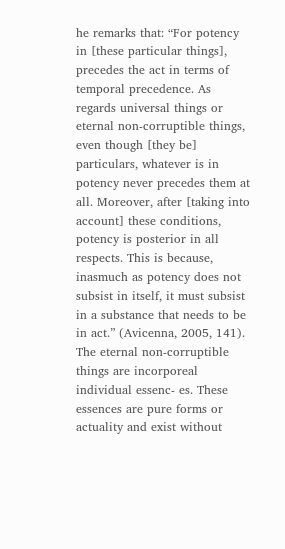he remarks that: “For potency in [these particular things], precedes the act in terms of temporal precedence. As regards universal things or eternal non-corruptible things, even though [they be] particulars, whatever is in potency never precedes them at all. Moreover, after [taking into account] these conditions, potency is posterior in all respects. This is because, inasmuch as potency does not subsist in itself, it must subsist in a substance that needs to be in act.” (Avicenna, 2005, 141). The eternal non-corruptible things are incorporeal individual essenc- es. These essences are pure forms or actuality and exist without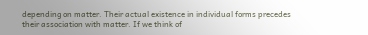depending on matter. Their actual existence in individual forms precedes their association with matter. If we think of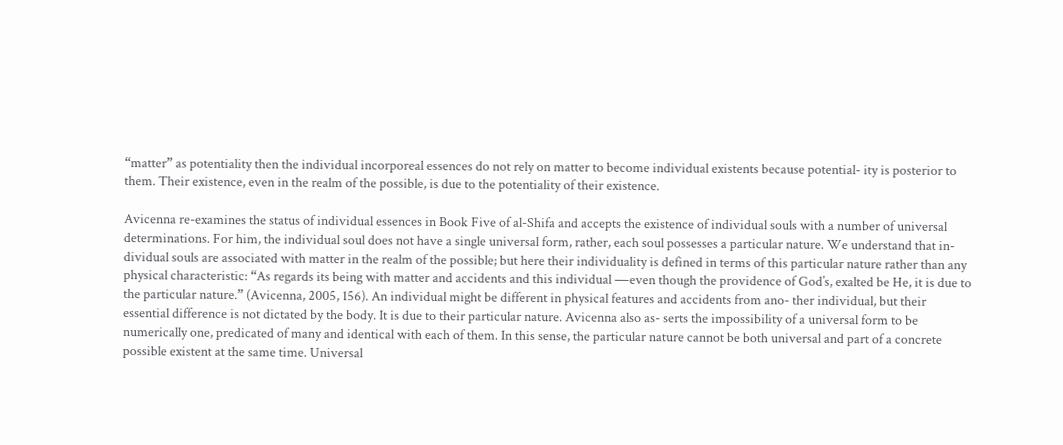“matter” as potentiality then the individual incorporeal essences do not rely on matter to become individual existents because potential- ity is posterior to them. Their existence, even in the realm of the possible, is due to the potentiality of their existence.

Avicenna re-examines the status of individual essences in Book Five of al-Shifa and accepts the existence of individual souls with a number of universal determinations. For him, the individual soul does not have a single universal form, rather, each soul possesses a particular nature. We understand that in- dividual souls are associated with matter in the realm of the possible; but here their individuality is defined in terms of this particular nature rather than any physical characteristic: “As regards its being with matter and accidents and this individual ―even though the providence of God’s, exalted be He, it is due to the particular nature.” (Avicenna, 2005, 156). An individual might be different in physical features and accidents from ano- ther individual, but their essential difference is not dictated by the body. It is due to their particular nature. Avicenna also as- serts the impossibility of a universal form to be numerically one, predicated of many and identical with each of them. In this sense, the particular nature cannot be both universal and part of a concrete possible existent at the same time. Universal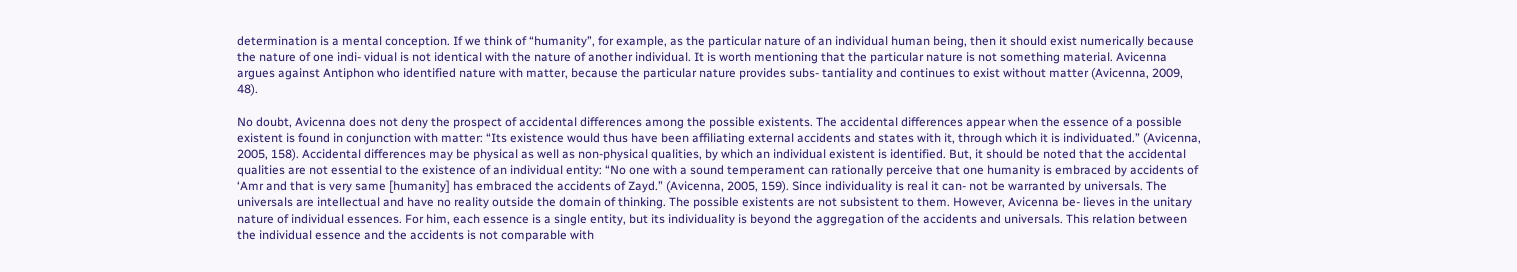determination is a mental conception. If we think of “humanity”, for example, as the particular nature of an individual human being, then it should exist numerically because the nature of one indi- vidual is not identical with the nature of another individual. It is worth mentioning that the particular nature is not something material. Avicenna argues against Antiphon who identified nature with matter, because the particular nature provides subs- tantiality and continues to exist without matter (Avicenna, 2009, 48).

No doubt, Avicenna does not deny the prospect of accidental differences among the possible existents. The accidental differences appear when the essence of a possible existent is found in conjunction with matter: “Its existence would thus have been affiliating external accidents and states with it, through which it is individuated.” (Avicenna, 2005, 158). Accidental differences may be physical as well as non-physical qualities, by which an individual existent is identified. But, it should be noted that the accidental qualities are not essential to the existence of an individual entity: “No one with a sound temperament can rationally perceive that one humanity is embraced by accidents of ‘Amr and that is very same [humanity] has embraced the accidents of Zayd.” (Avicenna, 2005, 159). Since individuality is real it can- not be warranted by universals. The universals are intellectual and have no reality outside the domain of thinking. The possible existents are not subsistent to them. However, Avicenna be- lieves in the unitary nature of individual essences. For him, each essence is a single entity, but its individuality is beyond the aggregation of the accidents and universals. This relation between the individual essence and the accidents is not comparable with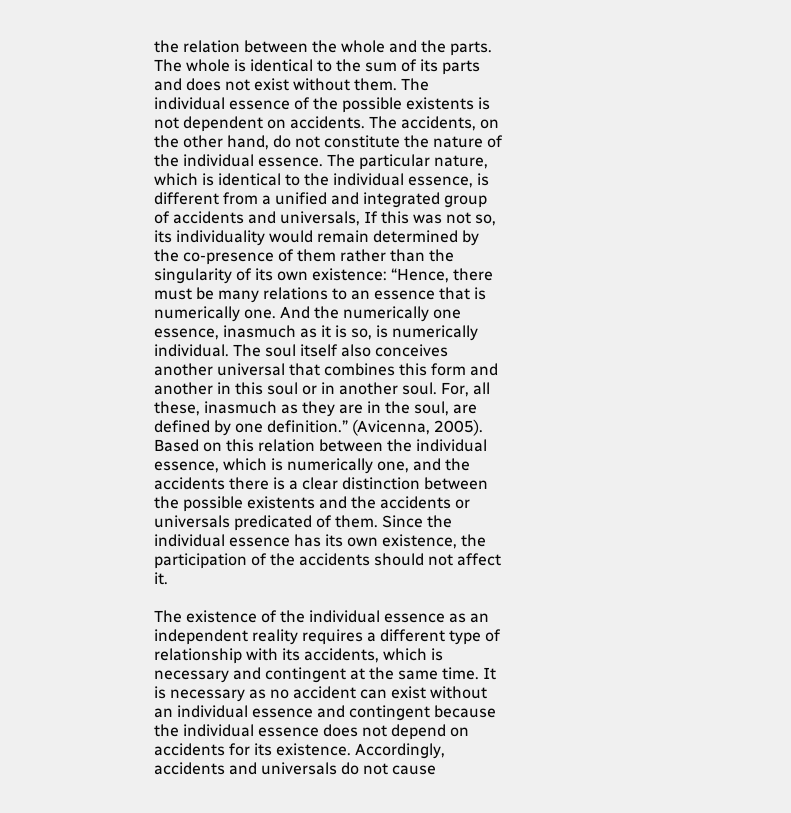the relation between the whole and the parts. The whole is identical to the sum of its parts and does not exist without them. The individual essence of the possible existents is not dependent on accidents. The accidents, on the other hand, do not constitute the nature of the individual essence. The particular nature, which is identical to the individual essence, is different from a unified and integrated group of accidents and universals, If this was not so, its individuality would remain determined by the co-presence of them rather than the singularity of its own existence: “Hence, there must be many relations to an essence that is numerically one. And the numerically one essence, inasmuch as it is so, is numerically individual. The soul itself also conceives another universal that combines this form and another in this soul or in another soul. For, all these, inasmuch as they are in the soul, are defined by one definition.” (Avicenna, 2005). Based on this relation between the individual essence, which is numerically one, and the accidents there is a clear distinction between the possible existents and the accidents or universals predicated of them. Since the individual essence has its own existence, the participation of the accidents should not affect it.

The existence of the individual essence as an independent reality requires a different type of relationship with its accidents, which is necessary and contingent at the same time. It is necessary as no accident can exist without an individual essence and contingent because the individual essence does not depend on accidents for its existence. Accordingly, accidents and universals do not cause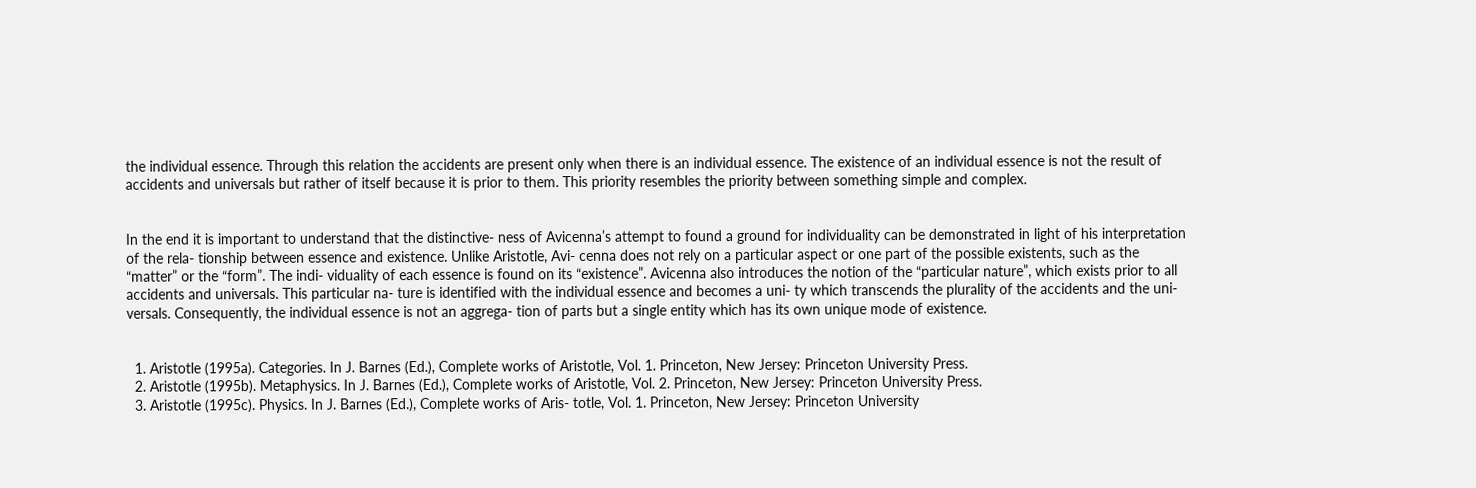the individual essence. Through this relation the accidents are present only when there is an individual essence. The existence of an individual essence is not the result of accidents and universals but rather of itself because it is prior to them. This priority resembles the priority between something simple and complex.


In the end it is important to understand that the distinctive- ness of Avicenna’s attempt to found a ground for individuality can be demonstrated in light of his interpretation of the rela- tionship between essence and existence. Unlike Aristotle, Avi- cenna does not rely on a particular aspect or one part of the possible existents, such as the “matter” or the “form”. The indi- viduality of each essence is found on its “existence”. Avicenna also introduces the notion of the “particular nature”, which exists prior to all accidents and universals. This particular na- ture is identified with the individual essence and becomes a uni- ty which transcends the plurality of the accidents and the uni- versals. Consequently, the individual essence is not an aggrega- tion of parts but a single entity which has its own unique mode of existence.


  1. Aristotle (1995a). Categories. In J. Barnes (Ed.), Complete works of Aristotle, Vol. 1. Princeton, New Jersey: Princeton University Press.
  2. Aristotle (1995b). Metaphysics. In J. Barnes (Ed.), Complete works of Aristotle, Vol. 2. Princeton, New Jersey: Princeton University Press.
  3. Aristotle (1995c). Physics. In J. Barnes (Ed.), Complete works of Aris- totle, Vol. 1. Princeton, New Jersey: Princeton University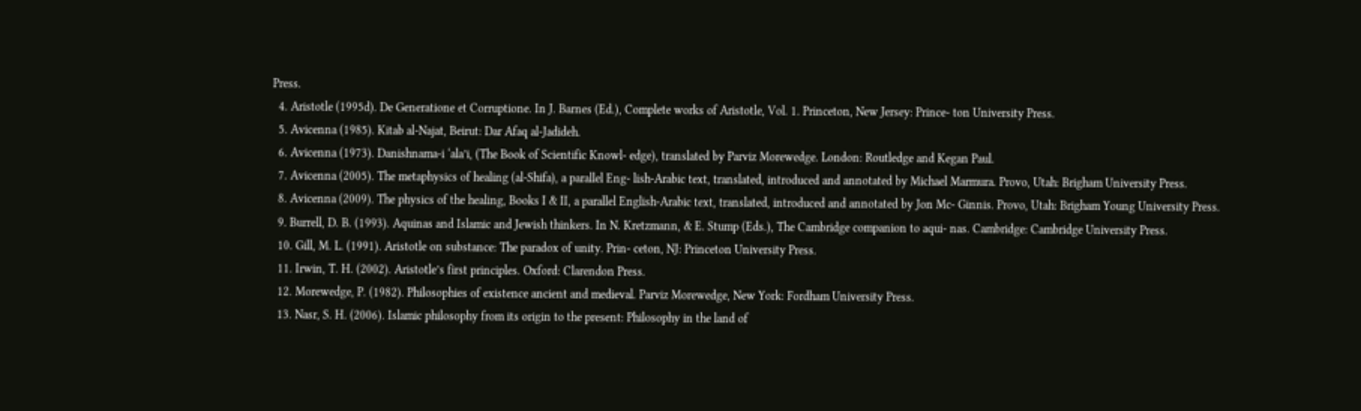Press.
  4. Aristotle (1995d). De Generatione et Corruptione. In J. Barnes (Ed.), Complete works of Aristotle, Vol. 1. Princeton, New Jersey: Prince- ton University Press.
  5. Avicenna (1985). Kitab al-Najat, Beirut: Dar Afaq al-Jadideh.
  6. Avicenna (1973). Danishnama-i ‘ala’i, (The Book of Scientific Knowl- edge), translated by Parviz Morewedge. London: Routledge and Kegan Paul.
  7. Avicenna (2005). The metaphysics of healing (al-Shifa), a parallel Eng- lish-Arabic text, translated, introduced and annotated by Michael Marmura. Provo, Utah: Brigham University Press.
  8. Avicenna (2009). The physics of the healing, Books I & II, a parallel English-Arabic text, translated, introduced and annotated by Jon Mc- Ginnis. Provo, Utah: Brigham Young University Press.
  9. Burrell, D. B. (1993). Aquinas and Islamic and Jewish thinkers. In N. Kretzmann, & E. Stump (Eds.), The Cambridge companion to aqui- nas. Cambridge: Cambridge University Press.
  10. Gill, M. L. (1991). Aristotle on substance: The paradox of unity. Prin- ceton, NJ: Princeton University Press.
  11. Irwin, T. H. (2002). Aristotle’s first principles. Oxford: Clarendon Press.
  12. Morewedge, P. (1982). Philosophies of existence ancient and medieval. Parviz Morewedge, New York: Fordham University Press.
  13. Nasr, S. H. (2006). Islamic philosophy from its origin to the present: Philosophy in the land of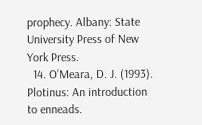prophecy. Albany: State University Press of New York Press.
  14. O’Meara, D. J. (1993). Plotinus: An introduction to enneads.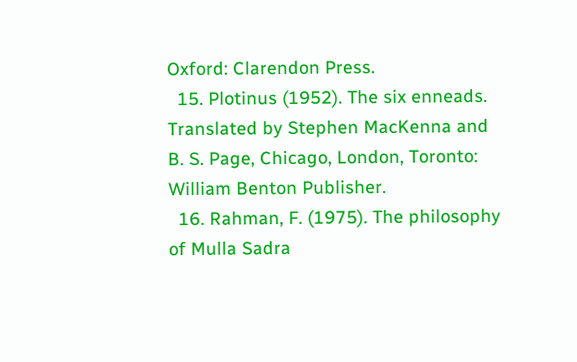Oxford: Clarendon Press.
  15. Plotinus (1952). The six enneads. Translated by Stephen MacKenna and B. S. Page, Chicago, London, Toronto: William Benton Publisher.
  16. Rahman, F. (1975). The philosophy of Mulla Sadra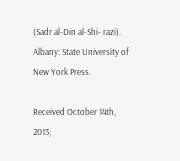(Sadr al-Din al-Shi- razi). Albany: State University of New York Press.

Received October 14th, 2013;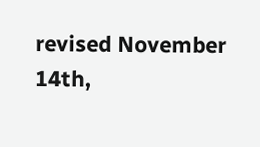revised November 14th,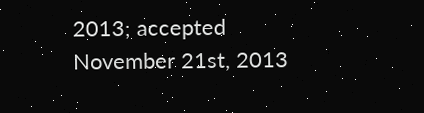2013; accepted November 21st, 2013